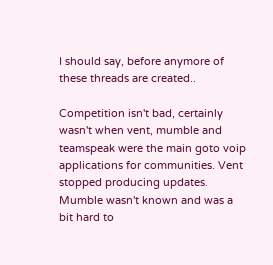I should say, before anymore of these threads are created..

Competition isn't bad, certainly wasn't when vent, mumble and teamspeak were the main goto voip applications for communities. Vent stopped producing updates. Mumble wasn't known and was a bit hard to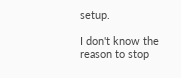setup.

I don't know the reason to stop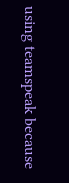using teamspeak because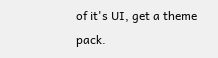of it's UI, get a theme pack.